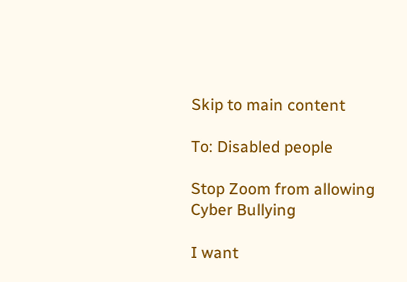Skip to main content

To: Disabled people

Stop Zoom from allowing Cyber Bullying

I want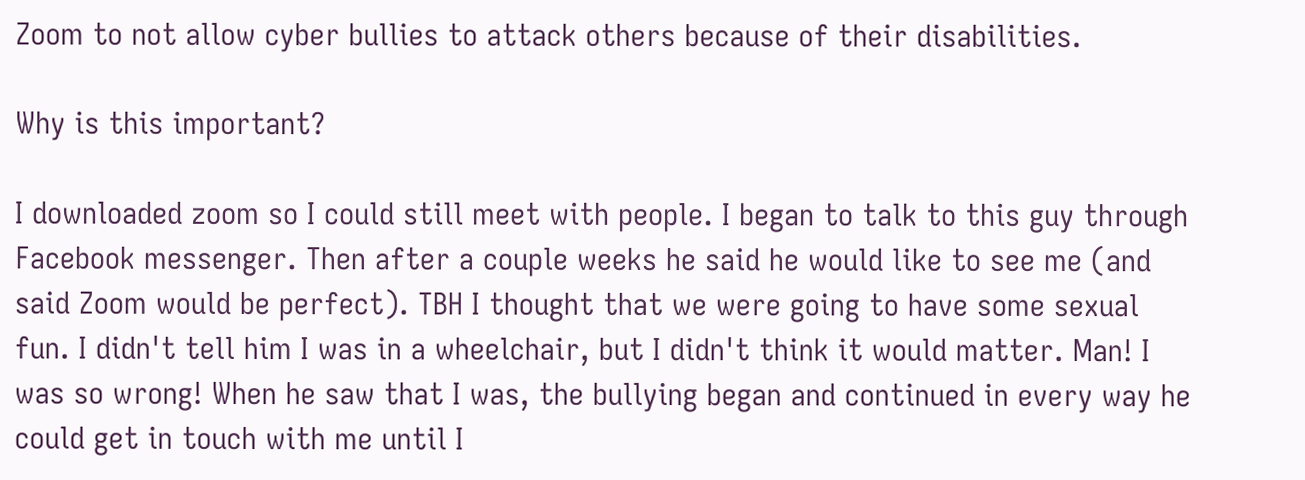Zoom to not allow cyber bullies to attack others because of their disabilities.

Why is this important?

I downloaded zoom so I could still meet with people. I began to talk to this guy through Facebook messenger. Then after a couple weeks he said he would like to see me (and said Zoom would be perfect). TBH I thought that we were going to have some sexual fun. I didn't tell him I was in a wheelchair, but I didn't think it would matter. Man! I was so wrong! When he saw that I was, the bullying began and continued in every way he could get in touch with me until I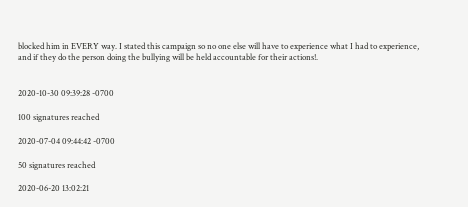blocked him in EVERY way. I stated this campaign so no one else will have to experience what I had to experience, and if they do the person doing the bullying will be held accountable for their actions!.


2020-10-30 09:39:28 -0700

100 signatures reached

2020-07-04 09:44:42 -0700

50 signatures reached

2020-06-20 13:02:21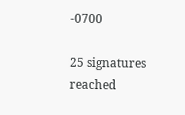-0700

25 signatures reached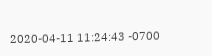2020-04-11 11:24:43 -0700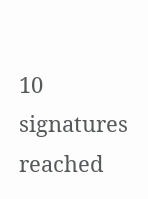10 signatures reached